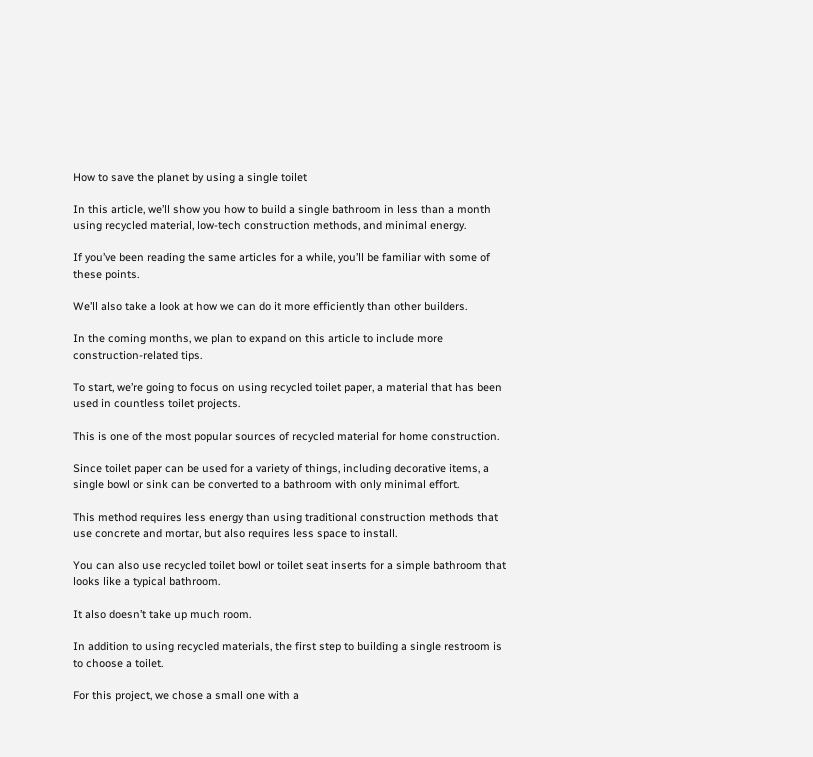How to save the planet by using a single toilet

In this article, we’ll show you how to build a single bathroom in less than a month using recycled material, low-tech construction methods, and minimal energy.

If you’ve been reading the same articles for a while, you’ll be familiar with some of these points.

We’ll also take a look at how we can do it more efficiently than other builders.

In the coming months, we plan to expand on this article to include more construction-related tips.

To start, we’re going to focus on using recycled toilet paper, a material that has been used in countless toilet projects.

This is one of the most popular sources of recycled material for home construction.

Since toilet paper can be used for a variety of things, including decorative items, a single bowl or sink can be converted to a bathroom with only minimal effort.

This method requires less energy than using traditional construction methods that use concrete and mortar, but also requires less space to install.

You can also use recycled toilet bowl or toilet seat inserts for a simple bathroom that looks like a typical bathroom.

It also doesn’t take up much room.

In addition to using recycled materials, the first step to building a single restroom is to choose a toilet.

For this project, we chose a small one with a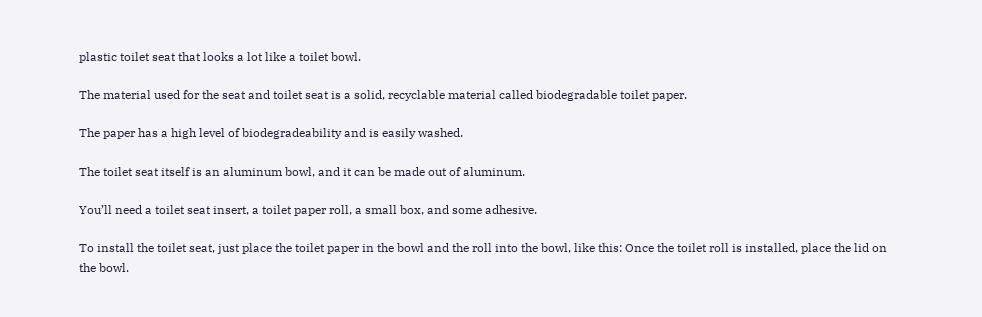plastic toilet seat that looks a lot like a toilet bowl.

The material used for the seat and toilet seat is a solid, recyclable material called biodegradable toilet paper.

The paper has a high level of biodegradeability and is easily washed.

The toilet seat itself is an aluminum bowl, and it can be made out of aluminum.

You’ll need a toilet seat insert, a toilet paper roll, a small box, and some adhesive.

To install the toilet seat, just place the toilet paper in the bowl and the roll into the bowl, like this: Once the toilet roll is installed, place the lid on the bowl.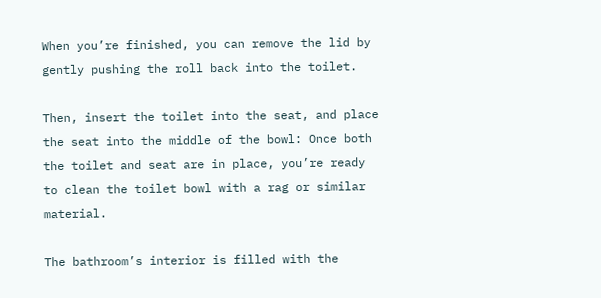When you’re finished, you can remove the lid by gently pushing the roll back into the toilet.

Then, insert the toilet into the seat, and place the seat into the middle of the bowl: Once both the toilet and seat are in place, you’re ready to clean the toilet bowl with a rag or similar material.

The bathroom’s interior is filled with the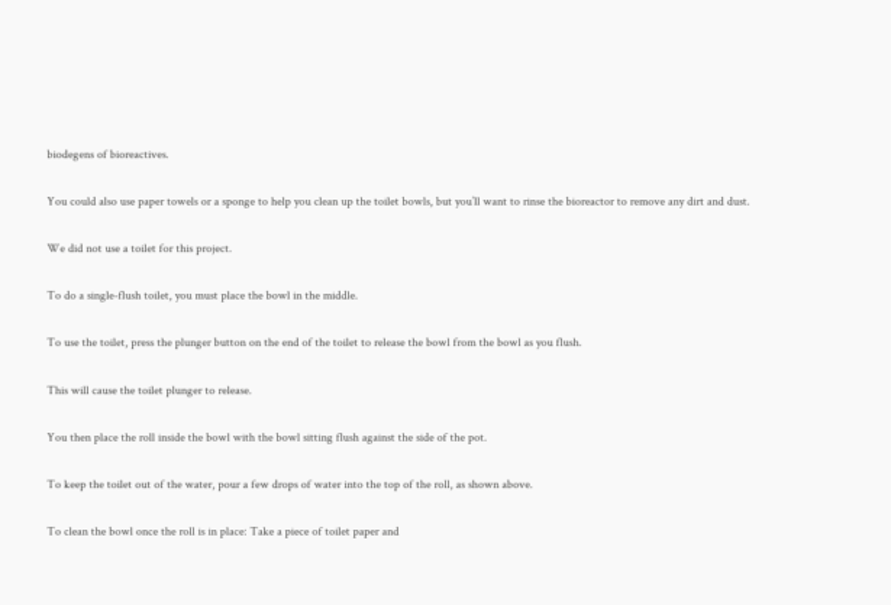biodegens of bioreactives.

You could also use paper towels or a sponge to help you clean up the toilet bowls, but you’ll want to rinse the bioreactor to remove any dirt and dust.

We did not use a toilet for this project.

To do a single-flush toilet, you must place the bowl in the middle.

To use the toilet, press the plunger button on the end of the toilet to release the bowl from the bowl as you flush.

This will cause the toilet plunger to release.

You then place the roll inside the bowl with the bowl sitting flush against the side of the pot.

To keep the toilet out of the water, pour a few drops of water into the top of the roll, as shown above.

To clean the bowl once the roll is in place: Take a piece of toilet paper and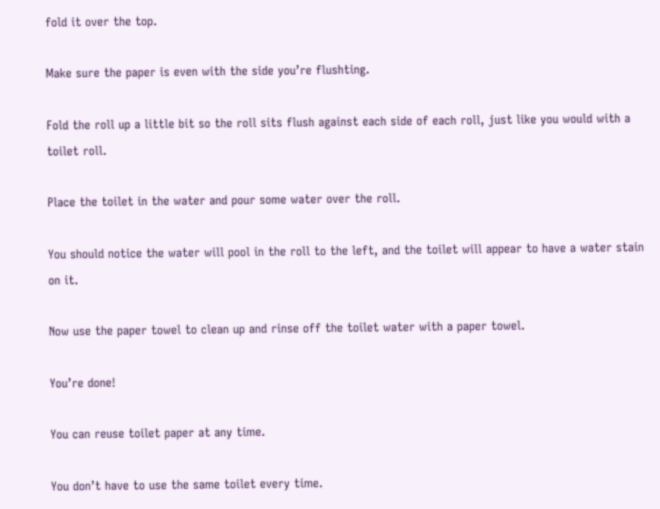fold it over the top.

Make sure the paper is even with the side you’re flushting.

Fold the roll up a little bit so the roll sits flush against each side of each roll, just like you would with a toilet roll.

Place the toilet in the water and pour some water over the roll.

You should notice the water will pool in the roll to the left, and the toilet will appear to have a water stain on it.

Now use the paper towel to clean up and rinse off the toilet water with a paper towel.

You’re done!

You can reuse toilet paper at any time.

You don’t have to use the same toilet every time.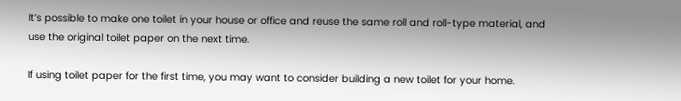It’s possible to make one toilet in your house or office and reuse the same roll and roll-type material, and use the original toilet paper on the next time.

If using toilet paper for the first time, you may want to consider building a new toilet for your home.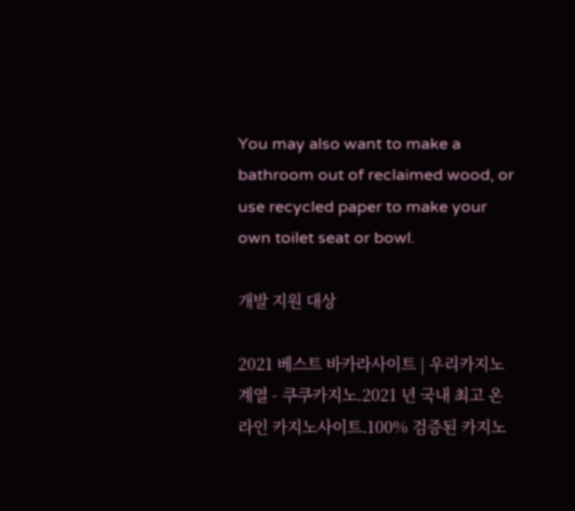You may also want to make a bathroom out of reclaimed wood, or use recycled paper to make your own toilet seat or bowl.

개발 지원 대상

2021 베스트 바카라사이트 | 우리카지노계열 - 쿠쿠카지노.2021 년 국내 최고 온라인 카지노사이트.100% 검증된 카지노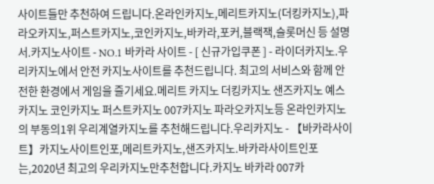사이트들만 추천하여 드립니다.온라인카지노,메리트카지노(더킹카지노),파라오카지노,퍼스트카지노,코인카지노,바카라,포커,블랙잭,슬롯머신 등 설명서.카지노사이트 - NO.1 바카라 사이트 - [ 신규가입쿠폰 ] - 라이더카지노.우리카지노에서 안전 카지노사이트를 추천드립니다. 최고의 서비스와 함께 안전한 환경에서 게임을 즐기세요.메리트 카지노 더킹카지노 샌즈카지노 예스 카지노 코인카지노 퍼스트카지노 007카지노 파라오카지노등 온라인카지노의 부동의1위 우리계열카지노를 추천해드립니다.우리카지노 - 【바카라사이트】카지노사이트인포,메리트카지노,샌즈카지노.바카라사이트인포는,2020년 최고의 우리카지노만추천합니다.카지노 바카라 007카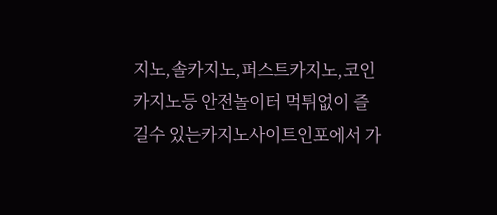지노,솔카지노,퍼스트카지노,코인카지노등 안전놀이터 먹튀없이 즐길수 있는카지노사이트인포에서 가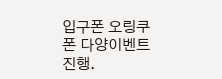입구폰 오링쿠폰 다양이벤트 진행.